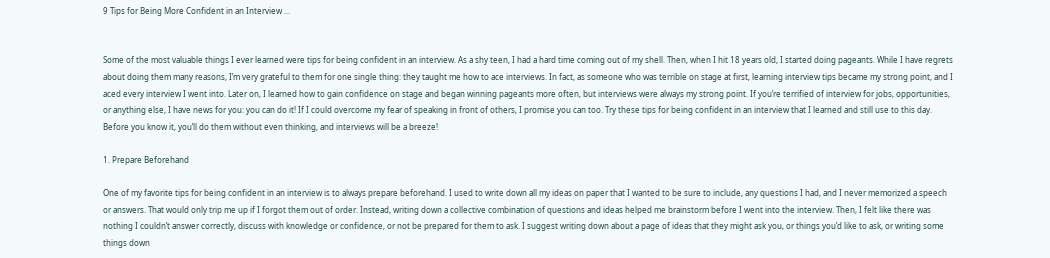9 Tips for Being More Confident in an Interview ...


Some of the most valuable things I ever learned were tips for being confident in an interview. As a shy teen, I had a hard time coming out of my shell. Then, when I hit 18 years old, I started doing pageants. While I have regrets about doing them many reasons, I’m very grateful to them for one single thing: they taught me how to ace interviews. In fact, as someone who was terrible on stage at first, learning interview tips became my strong point, and I aced every interview I went into. Later on, I learned how to gain confidence on stage and began winning pageants more often, but interviews were always my strong point. If you’re terrified of interview for jobs, opportunities, or anything else, I have news for you: you can do it! If I could overcome my fear of speaking in front of others, I promise you can too. Try these tips for being confident in an interview that I learned and still use to this day. Before you know it, you’ll do them without even thinking, and interviews will be a breeze!

1. Prepare Beforehand

One of my favorite tips for being confident in an interview is to always prepare beforehand. I used to write down all my ideas on paper that I wanted to be sure to include, any questions I had, and I never memorized a speech or answers. That would only trip me up if I forgot them out of order. Instead, writing down a collective combination of questions and ideas helped me brainstorm before I went into the interview. Then, I felt like there was nothing I couldn’t answer correctly, discuss with knowledge or confidence, or not be prepared for them to ask. I suggest writing down about a page of ideas that they might ask you, or things you’d like to ask, or writing some things down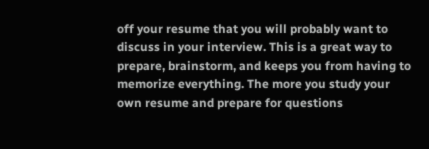off your resume that you will probably want to discuss in your interview. This is a great way to prepare, brainstorm, and keeps you from having to memorize everything. The more you study your own resume and prepare for questions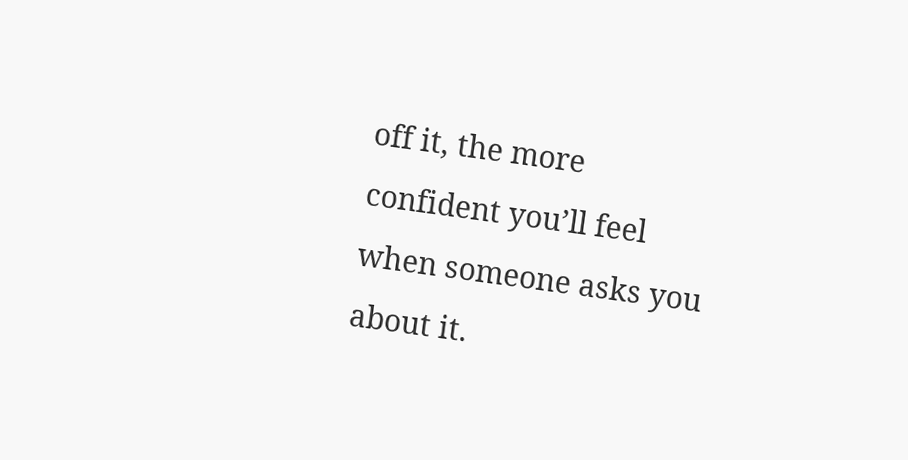off it, the more confident you’ll feel when someone asks you about it.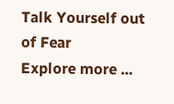Talk Yourself out of Fear
Explore more ...